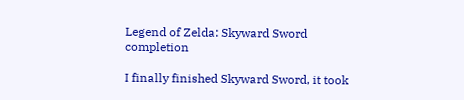Legend of Zelda: Skyward Sword completion

I finally finished Skyward Sword, it took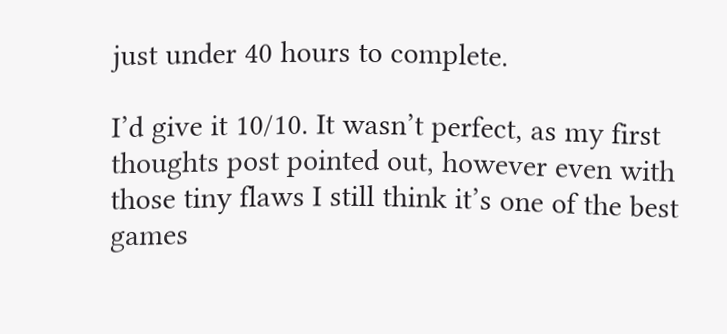just under 40 hours to complete.

I’d give it 10/10. It wasn’t perfect, as my first thoughts post pointed out, however even with those tiny flaws I still think it’s one of the best games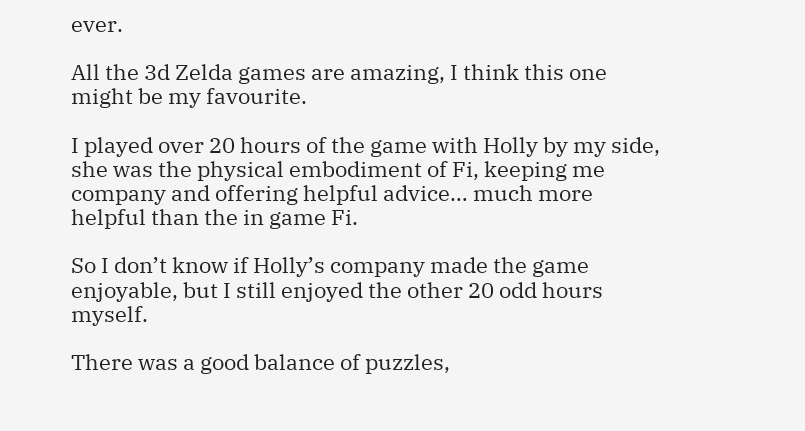ever.

All the 3d Zelda games are amazing, I think this one might be my favourite.

I played over 20 hours of the game with Holly by my side, she was the physical embodiment of Fi, keeping me company and offering helpful advice… much more helpful than the in game Fi.

So I don’t know if Holly’s company made the game enjoyable, but I still enjoyed the other 20 odd hours myself.

There was a good balance of puzzles,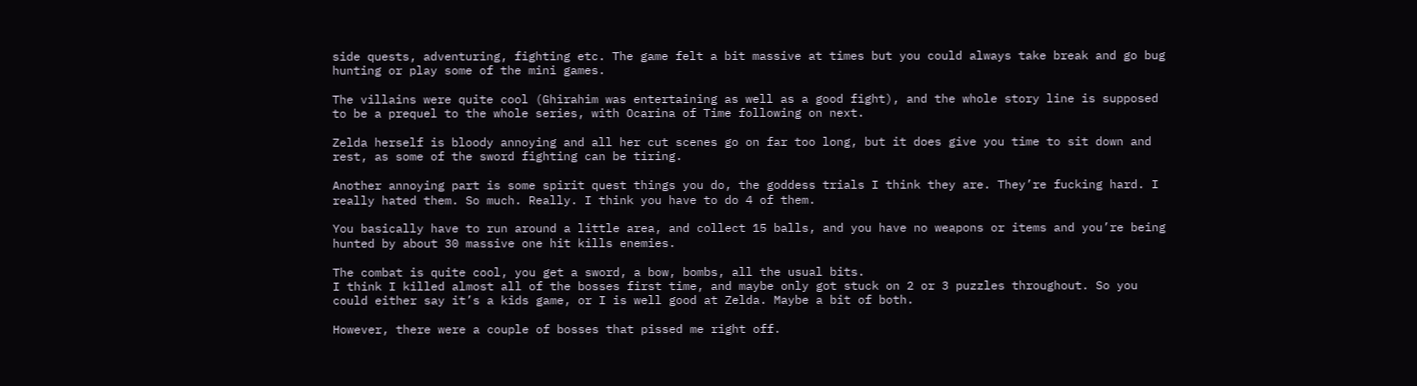side quests, adventuring, fighting etc. The game felt a bit massive at times but you could always take break and go bug hunting or play some of the mini games.

The villains were quite cool (Ghirahim was entertaining as well as a good fight), and the whole story line is supposed to be a prequel to the whole series, with Ocarina of Time following on next.

Zelda herself is bloody annoying and all her cut scenes go on far too long, but it does give you time to sit down and rest, as some of the sword fighting can be tiring.

Another annoying part is some spirit quest things you do, the goddess trials I think they are. They’re fucking hard. I really hated them. So much. Really. I think you have to do 4 of them.

You basically have to run around a little area, and collect 15 balls, and you have no weapons or items and you’re being hunted by about 30 massive one hit kills enemies.

The combat is quite cool, you get a sword, a bow, bombs, all the usual bits.
I think I killed almost all of the bosses first time, and maybe only got stuck on 2 or 3 puzzles throughout. So you could either say it’s a kids game, or I is well good at Zelda. Maybe a bit of both.

However, there were a couple of bosses that pissed me right off.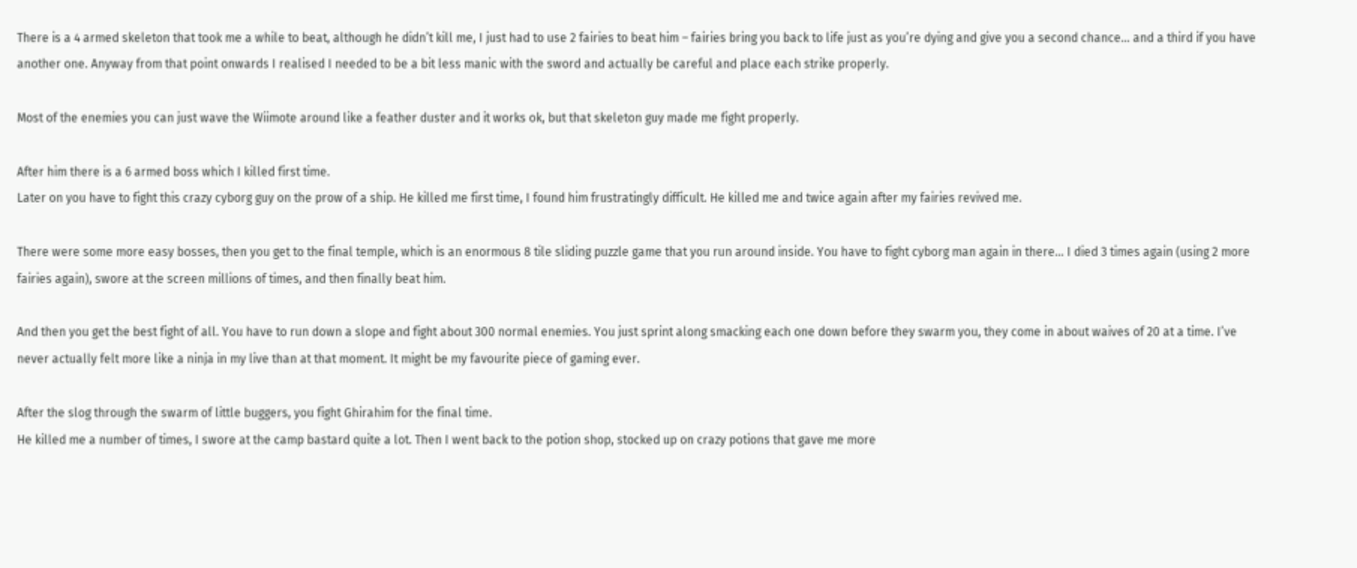There is a 4 armed skeleton that took me a while to beat, although he didn’t kill me, I just had to use 2 fairies to beat him – fairies bring you back to life just as you’re dying and give you a second chance… and a third if you have another one. Anyway from that point onwards I realised I needed to be a bit less manic with the sword and actually be careful and place each strike properly.

Most of the enemies you can just wave the Wiimote around like a feather duster and it works ok, but that skeleton guy made me fight properly.

After him there is a 6 armed boss which I killed first time.
Later on you have to fight this crazy cyborg guy on the prow of a ship. He killed me first time, I found him frustratingly difficult. He killed me and twice again after my fairies revived me.

There were some more easy bosses, then you get to the final temple, which is an enormous 8 tile sliding puzzle game that you run around inside. You have to fight cyborg man again in there… I died 3 times again (using 2 more fairies again), swore at the screen millions of times, and then finally beat him.

And then you get the best fight of all. You have to run down a slope and fight about 300 normal enemies. You just sprint along smacking each one down before they swarm you, they come in about waives of 20 at a time. I’ve never actually felt more like a ninja in my live than at that moment. It might be my favourite piece of gaming ever.

After the slog through the swarm of little buggers, you fight Ghirahim for the final time.
He killed me a number of times, I swore at the camp bastard quite a lot. Then I went back to the potion shop, stocked up on crazy potions that gave me more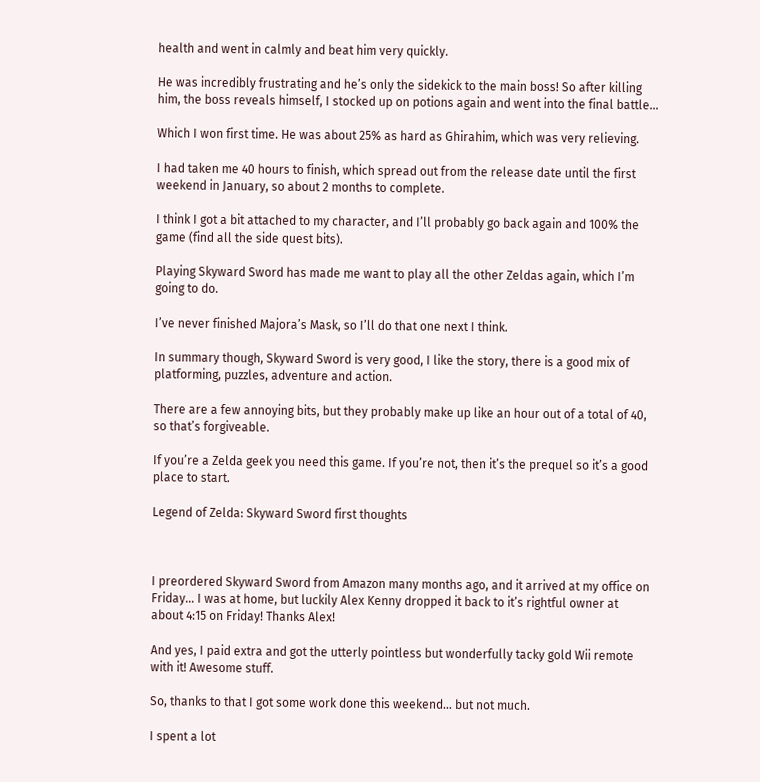health and went in calmly and beat him very quickly.

He was incredibly frustrating and he’s only the sidekick to the main boss! So after killing him, the boss reveals himself, I stocked up on potions again and went into the final battle…

Which I won first time. He was about 25% as hard as Ghirahim, which was very relieving.

I had taken me 40 hours to finish, which spread out from the release date until the first weekend in January, so about 2 months to complete.

I think I got a bit attached to my character, and I’ll probably go back again and 100% the game (find all the side quest bits).

Playing Skyward Sword has made me want to play all the other Zeldas again, which I’m going to do.

I’ve never finished Majora’s Mask, so I’ll do that one next I think.

In summary though, Skyward Sword is very good, I like the story, there is a good mix of platforming, puzzles, adventure and action.

There are a few annoying bits, but they probably make up like an hour out of a total of 40, so that’s forgiveable.

If you’re a Zelda geek you need this game. If you’re not, then it’s the prequel so it’s a good place to start.

Legend of Zelda: Skyward Sword first thoughts



I preordered Skyward Sword from Amazon many months ago, and it arrived at my office on Friday… I was at home, but luckily Alex Kenny dropped it back to it’s rightful owner at about 4:15 on Friday! Thanks Alex!

And yes, I paid extra and got the utterly pointless but wonderfully tacky gold Wii remote with it! Awesome stuff.

So, thanks to that I got some work done this weekend… but not much.

I spent a lot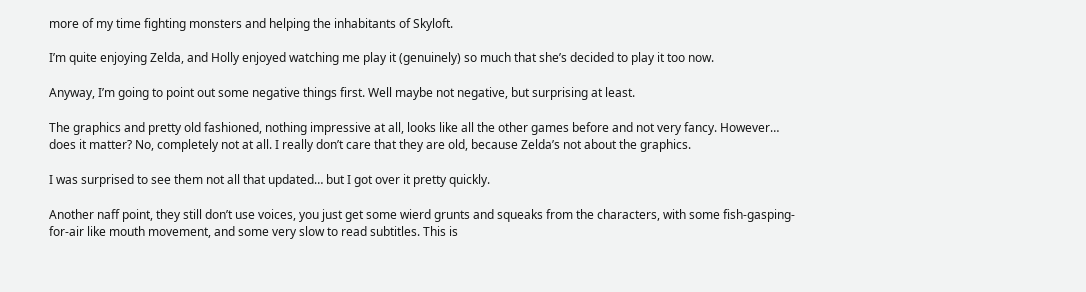more of my time fighting monsters and helping the inhabitants of Skyloft.

I’m quite enjoying Zelda, and Holly enjoyed watching me play it (genuinely) so much that she’s decided to play it too now.

Anyway, I’m going to point out some negative things first. Well maybe not negative, but surprising at least.

The graphics and pretty old fashioned, nothing impressive at all, looks like all the other games before and not very fancy. However… does it matter? No, completely not at all. I really don’t care that they are old, because Zelda’s not about the graphics.

I was surprised to see them not all that updated… but I got over it pretty quickly.

Another naff point, they still don’t use voices, you just get some wierd grunts and squeaks from the characters, with some fish-gasping-for-air like mouth movement, and some very slow to read subtitles. This is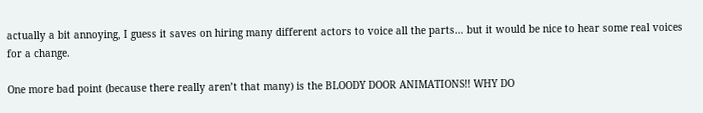actually a bit annoying, I guess it saves on hiring many different actors to voice all the parts… but it would be nice to hear some real voices for a change.

One more bad point (because there really aren’t that many) is the BLOODY DOOR ANIMATIONS!! WHY DO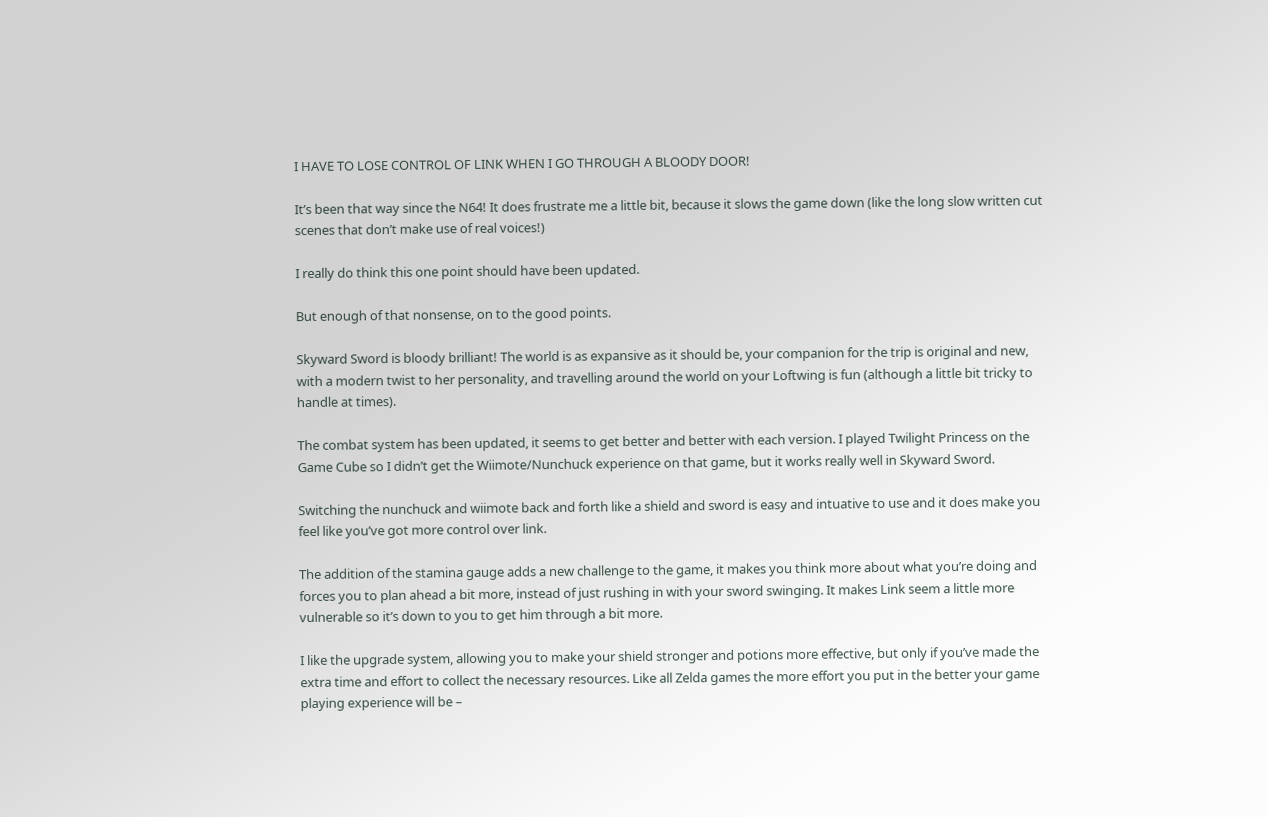I HAVE TO LOSE CONTROL OF LINK WHEN I GO THROUGH A BLOODY DOOR!

It’s been that way since the N64! It does frustrate me a little bit, because it slows the game down (like the long slow written cut scenes that don’t make use of real voices!)

I really do think this one point should have been updated.

But enough of that nonsense, on to the good points.

Skyward Sword is bloody brilliant! The world is as expansive as it should be, your companion for the trip is original and new, with a modern twist to her personality, and travelling around the world on your Loftwing is fun (although a little bit tricky to handle at times).

The combat system has been updated, it seems to get better and better with each version. I played Twilight Princess on the Game Cube so I didn’t get the Wiimote/Nunchuck experience on that game, but it works really well in Skyward Sword.

Switching the nunchuck and wiimote back and forth like a shield and sword is easy and intuative to use and it does make you feel like you’ve got more control over link.

The addition of the stamina gauge adds a new challenge to the game, it makes you think more about what you’re doing and forces you to plan ahead a bit more, instead of just rushing in with your sword swinging. It makes Link seem a little more vulnerable so it’s down to you to get him through a bit more.

I like the upgrade system, allowing you to make your shield stronger and potions more effective, but only if you’ve made the extra time and effort to collect the necessary resources. Like all Zelda games the more effort you put in the better your game playing experience will be –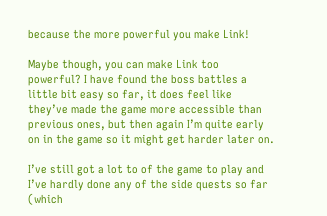because the more powerful you make Link!

Maybe though, you can make Link too powerful? I have found the boss battles a little bit easy so far, it does feel like they’ve made the game more accessible than previous ones, but then again I’m quite early on in the game so it might get harder later on.

I’ve still got a lot to of the game to play and I’ve hardly done any of the side quests so far (which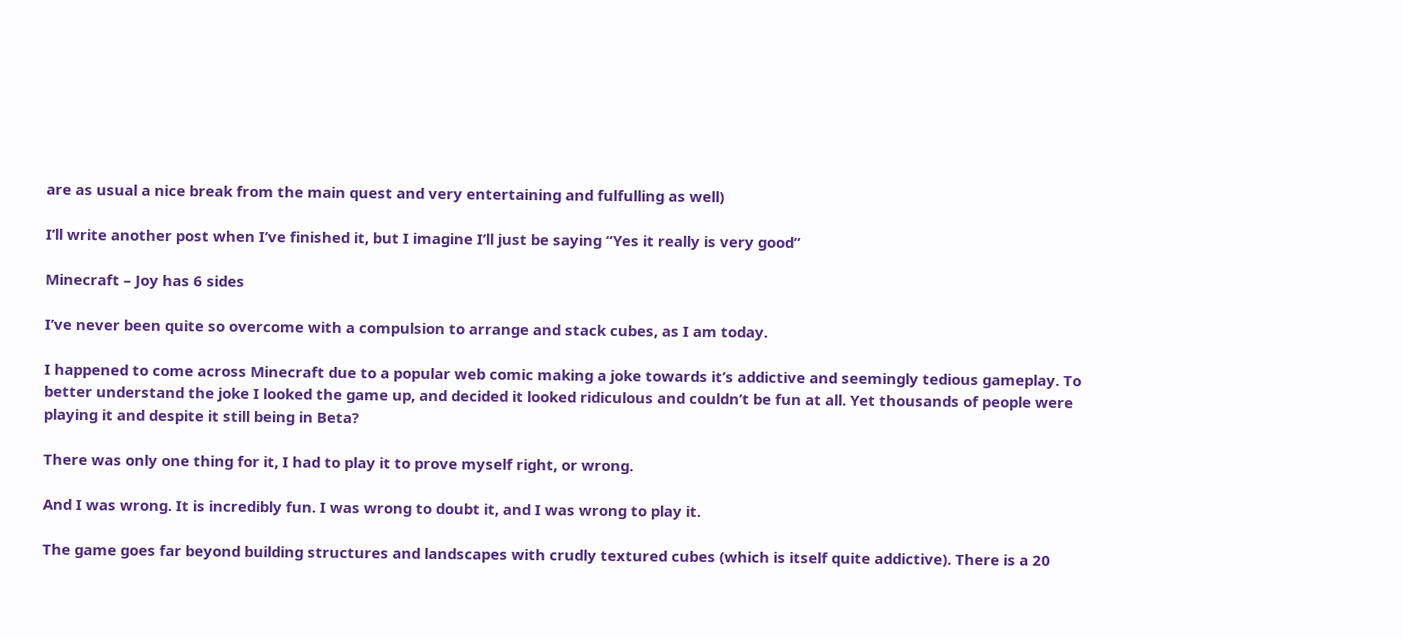are as usual a nice break from the main quest and very entertaining and fulfulling as well)

I’ll write another post when I’ve finished it, but I imagine I’ll just be saying “Yes it really is very good”

Minecraft – Joy has 6 sides

I’ve never been quite so overcome with a compulsion to arrange and stack cubes, as I am today.

I happened to come across Minecraft due to a popular web comic making a joke towards it’s addictive and seemingly tedious gameplay. To better understand the joke I looked the game up, and decided it looked ridiculous and couldn’t be fun at all. Yet thousands of people were playing it and despite it still being in Beta?

There was only one thing for it, I had to play it to prove myself right, or wrong.

And I was wrong. It is incredibly fun. I was wrong to doubt it, and I was wrong to play it.

The game goes far beyond building structures and landscapes with crudly textured cubes (which is itself quite addictive). There is a 20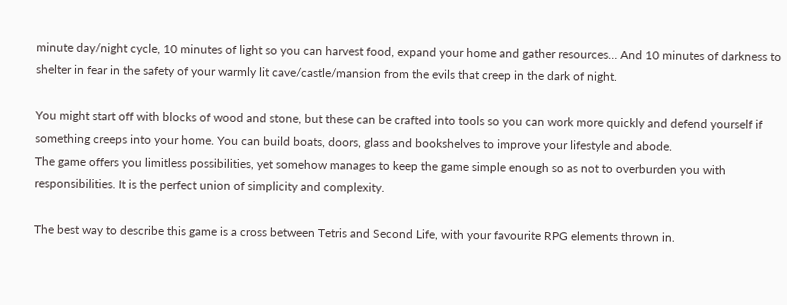minute day/night cycle, 10 minutes of light so you can harvest food, expand your home and gather resources… And 10 minutes of darkness to shelter in fear in the safety of your warmly lit cave/castle/mansion from the evils that creep in the dark of night.

You might start off with blocks of wood and stone, but these can be crafted into tools so you can work more quickly and defend yourself if something creeps into your home. You can build boats, doors, glass and bookshelves to improve your lifestyle and abode.
The game offers you limitless possibilities, yet somehow manages to keep the game simple enough so as not to overburden you with responsibilities. It is the perfect union of simplicity and complexity.

The best way to describe this game is a cross between Tetris and Second Life, with your favourite RPG elements thrown in.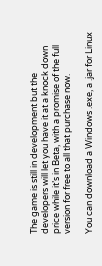The game is still in development but the developers will let you have it at a knock down price while it’s in Beta, with a promise of the full version for free to all that purchase now.

You can download a Windows .exe, a .jar for Linux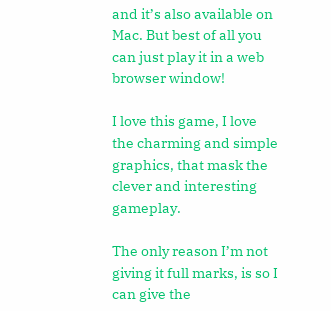and it’s also available on Mac. But best of all you can just play it in a web browser window!

I love this game, I love the charming and simple graphics, that mask the clever and interesting gameplay.

The only reason I’m not giving it full marks, is so I can give the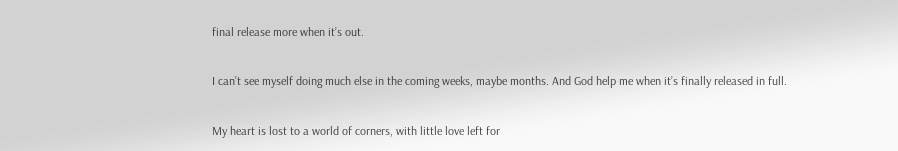final release more when it’s out.

I can’t see myself doing much else in the coming weeks, maybe months. And God help me when it’s finally released in full.

My heart is lost to a world of corners, with little love left for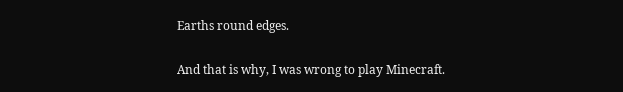Earths round edges.

And that is why, I was wrong to play Minecraft.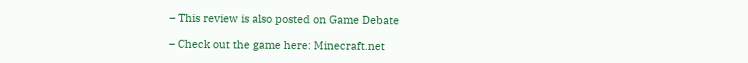– This review is also posted on Game Debate

– Check out the game here: Minecraft.net